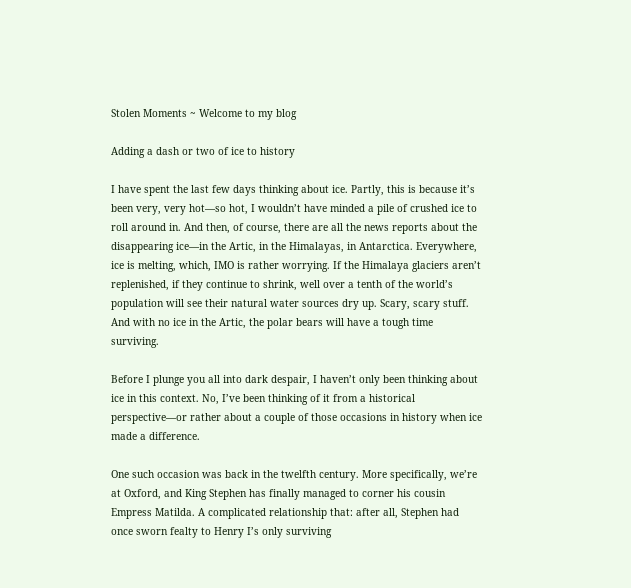Stolen Moments ~ Welcome to my blog

Adding a dash or two of ice to history

I have spent the last few days thinking about ice. Partly, this is because it’s been very, very hot—so hot, I wouldn’t have minded a pile of crushed ice to roll around in. And then, of course, there are all the news reports about the disappearing ice—in the Artic, in the Himalayas, in Antarctica. Everywhere, ice is melting, which, IMO is rather worrying. If the Himalaya glaciers aren’t replenished, if they continue to shrink, well over a tenth of the world’s population will see their natural water sources dry up. Scary, scary stuff. And with no ice in the Artic, the polar bears will have a tough time surviving.

Before I plunge you all into dark despair, I haven’t only been thinking about ice in this context. No, I’ve been thinking of it from a historical perspective—or rather about a couple of those occasions in history when ice made a difference.

One such occasion was back in the twelfth century. More specifically, we’re at Oxford, and King Stephen has finally managed to corner his cousin Empress Matilda. A complicated relationship that: after all, Stephen had once sworn fealty to Henry I’s only surviving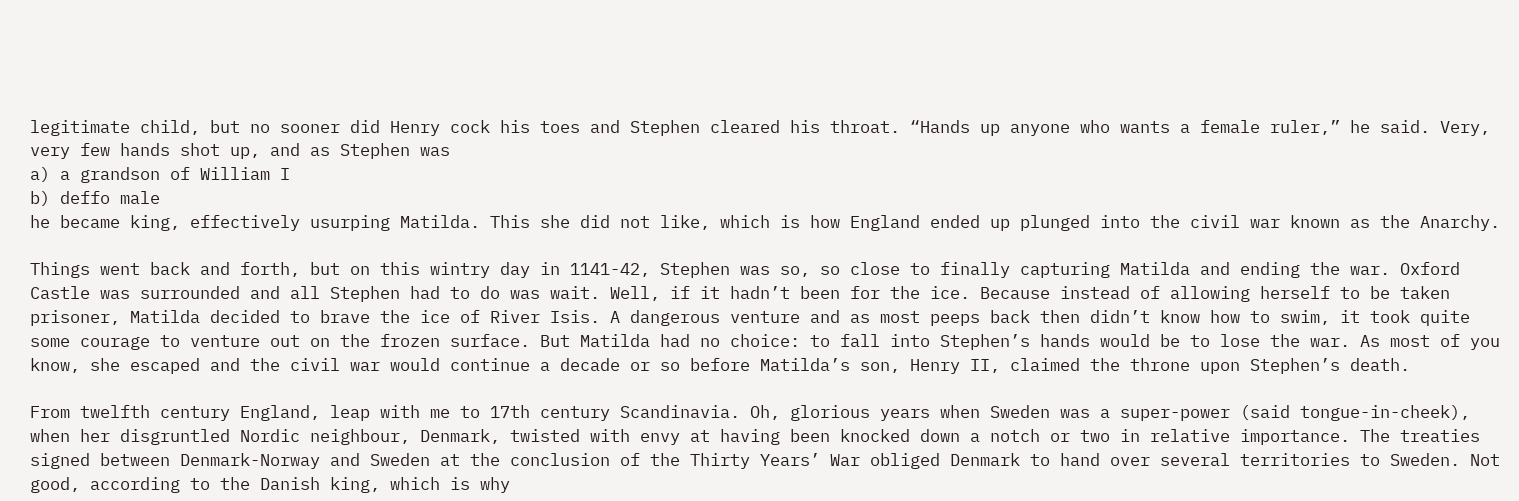legitimate child, but no sooner did Henry cock his toes and Stephen cleared his throat. “Hands up anyone who wants a female ruler,” he said. Very, very few hands shot up, and as Stephen was
a) a grandson of William I
b) deffo male
he became king, effectively usurping Matilda. This she did not like, which is how England ended up plunged into the civil war known as the Anarchy.

Things went back and forth, but on this wintry day in 1141-42, Stephen was so, so close to finally capturing Matilda and ending the war. Oxford Castle was surrounded and all Stephen had to do was wait. Well, if it hadn’t been for the ice. Because instead of allowing herself to be taken prisoner, Matilda decided to brave the ice of River Isis. A dangerous venture and as most peeps back then didn’t know how to swim, it took quite some courage to venture out on the frozen surface. But Matilda had no choice: to fall into Stephen’s hands would be to lose the war. As most of you know, she escaped and the civil war would continue a decade or so before Matilda’s son, Henry II, claimed the throne upon Stephen’s death.

From twelfth century England, leap with me to 17th century Scandinavia. Oh, glorious years when Sweden was a super-power (said tongue-in-cheek), when her disgruntled Nordic neighbour, Denmark, twisted with envy at having been knocked down a notch or two in relative importance. The treaties signed between Denmark-Norway and Sweden at the conclusion of the Thirty Years’ War obliged Denmark to hand over several territories to Sweden. Not good, according to the Danish king, which is why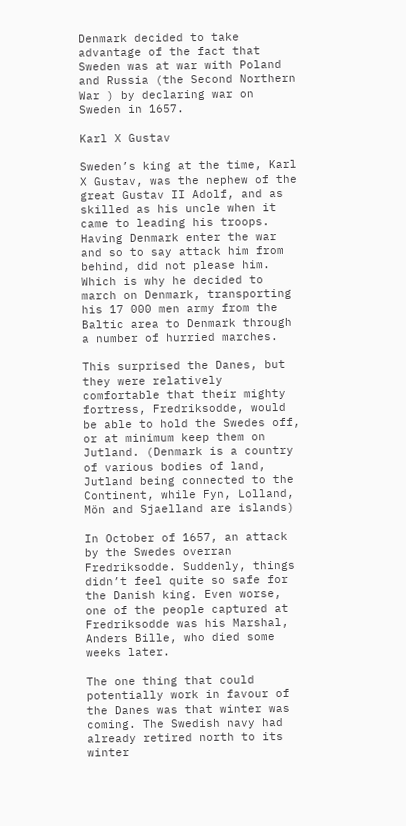Denmark decided to take advantage of the fact that Sweden was at war with Poland and Russia (the Second Northern War ) by declaring war on Sweden in 1657.

Karl X Gustav

Sweden’s king at the time, Karl X Gustav, was the nephew of the great Gustav II Adolf, and as skilled as his uncle when it came to leading his troops. Having Denmark enter the war and so to say attack him from behind, did not please him. Which is why he decided to march on Denmark, transporting his 17 000 men army from the Baltic area to Denmark through a number of hurried marches.

This surprised the Danes, but they were relatively comfortable that their mighty fortress, Fredriksodde, would be able to hold the Swedes off, or at minimum keep them on Jutland. (Denmark is a country of various bodies of land, Jutland being connected to the Continent, while Fyn, Lolland, Mön and Sjaelland are islands)

In October of 1657, an attack by the Swedes overran Fredriksodde. Suddenly, things didn’t feel quite so safe for the Danish king. Even worse, one of the people captured at Fredriksodde was his Marshal, Anders Bille, who died some weeks later.

The one thing that could potentially work in favour of the Danes was that winter was coming. The Swedish navy had already retired north to its winter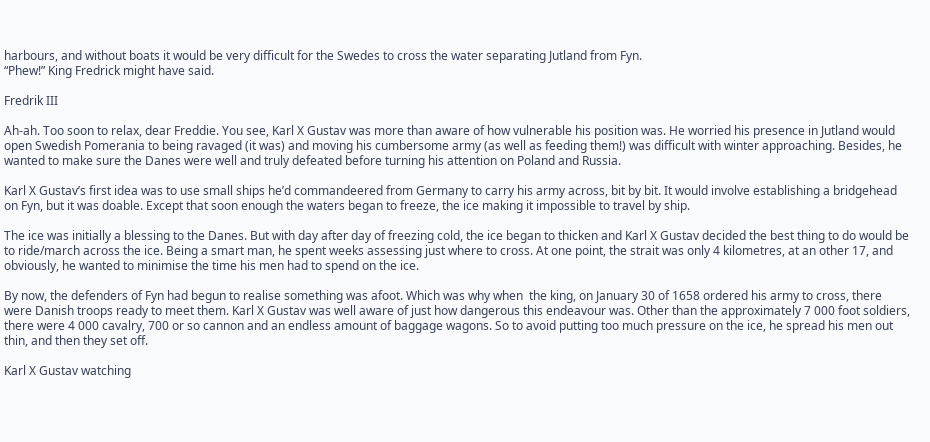harbours, and without boats it would be very difficult for the Swedes to cross the water separating Jutland from Fyn.
“Phew!” King Fredrick might have said.

Fredrik III

Ah-ah. Too soon to relax, dear Freddie. You see, Karl X Gustav was more than aware of how vulnerable his position was. He worried his presence in Jutland would open Swedish Pomerania to being ravaged (it was) and moving his cumbersome army (as well as feeding them!) was difficult with winter approaching. Besides, he wanted to make sure the Danes were well and truly defeated before turning his attention on Poland and Russia.

Karl X Gustav’s first idea was to use small ships he’d commandeered from Germany to carry his army across, bit by bit. It would involve establishing a bridgehead on Fyn, but it was doable. Except that soon enough the waters began to freeze, the ice making it impossible to travel by ship.

The ice was initially a blessing to the Danes. But with day after day of freezing cold, the ice began to thicken and Karl X Gustav decided the best thing to do would be to ride/march across the ice. Being a smart man, he spent weeks assessing just where to cross. At one point, the strait was only 4 kilometres, at an other 17, and obviously, he wanted to minimise the time his men had to spend on the ice.

By now, the defenders of Fyn had begun to realise something was afoot. Which was why when  the king, on January 30 of 1658 ordered his army to cross, there were Danish troops ready to meet them. Karl X Gustav was well aware of just how dangerous this endeavour was. Other than the approximately 7 000 foot soldiers, there were 4 000 cavalry, 700 or so cannon and an endless amount of baggage wagons. So to avoid putting too much pressure on the ice, he spread his men out thin, and then they set off.

Karl X Gustav watching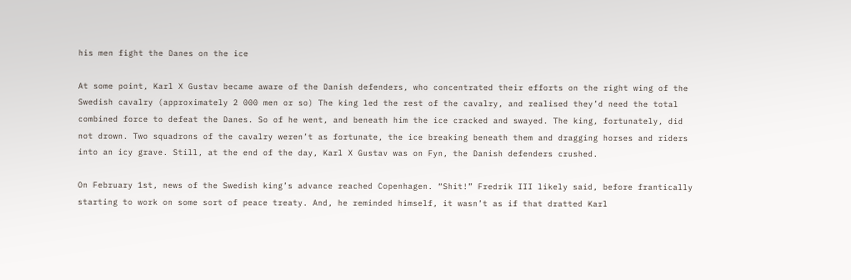his men fight the Danes on the ice

At some point, Karl X Gustav became aware of the Danish defenders, who concentrated their efforts on the right wing of the Swedish cavalry (approximately 2 000 men or so) The king led the rest of the cavalry, and realised they’d need the total combined force to defeat the Danes. So of he went, and beneath him the ice cracked and swayed. The king, fortunately, did not drown. Two squadrons of the cavalry weren’t as fortunate, the ice breaking beneath them and dragging horses and riders into an icy grave. Still, at the end of the day, Karl X Gustav was on Fyn, the Danish defenders crushed.

On February 1st, news of the Swedish king’s advance reached Copenhagen. “Shit!” Fredrik III likely said, before frantically starting to work on some sort of peace treaty. And, he reminded himself, it wasn’t as if that dratted Karl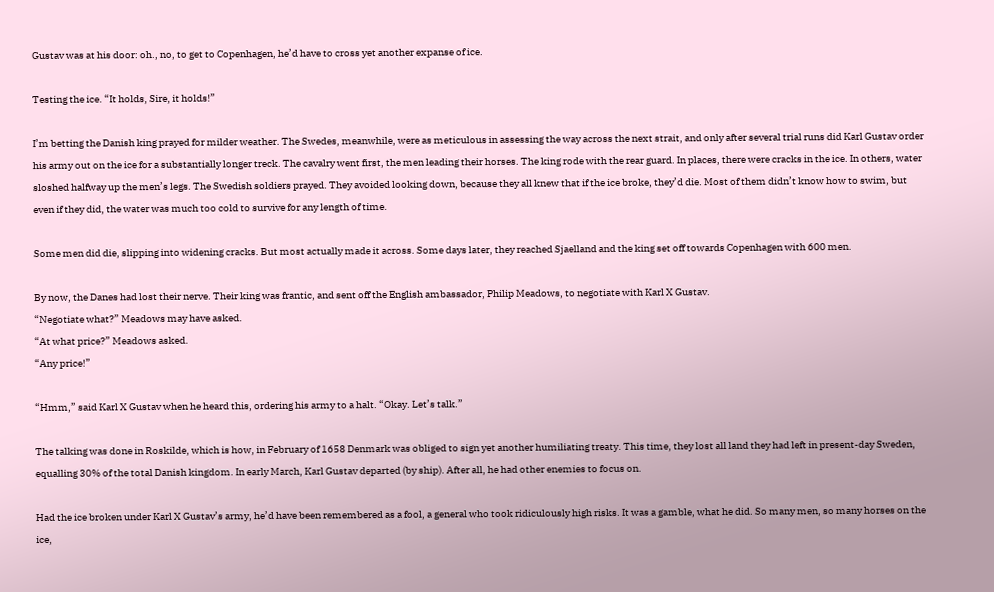Gustav was at his door: oh., no, to get to Copenhagen, he’d have to cross yet another expanse of ice.

Testing the ice. “It holds, Sire, it holds!”

I’m betting the Danish king prayed for milder weather. The Swedes, meanwhile, were as meticulous in assessing the way across the next strait, and only after several trial runs did Karl Gustav order his army out on the ice for a substantially longer treck. The cavalry went first, the men leading their horses. The king rode with the rear guard. In places, there were cracks in the ice. In others, water sloshed halfway up the men’s legs. The Swedish soldiers prayed. They avoided looking down, because they all knew that if the ice broke, they’d die. Most of them didn’t know how to swim, but even if they did, the water was much too cold to survive for any length of time.

Some men did die, slipping into widening cracks. But most actually made it across. Some days later, they reached Sjaelland and the king set off towards Copenhagen with 600 men.

By now, the Danes had lost their nerve. Their king was frantic, and sent off the English ambassador, Philip Meadows, to negotiate with Karl X Gustav.
“Negotiate what?” Meadows may have asked.
“At what price?” Meadows asked.
“Any price!”

“Hmm,” said Karl X Gustav when he heard this, ordering his army to a halt. “Okay. Let’s talk.”

The talking was done in Roskilde, which is how, in February of 1658 Denmark was obliged to sign yet another humiliating treaty. This time, they lost all land they had left in present-day Sweden, equalling 30% of the total Danish kingdom. In early March, Karl Gustav departed (by ship). After all, he had other enemies to focus on.

Had the ice broken under Karl X Gustav’s army, he’d have been remembered as a fool, a general who took ridiculously high risks. It was a gamble, what he did. So many men, so many horses on the ice,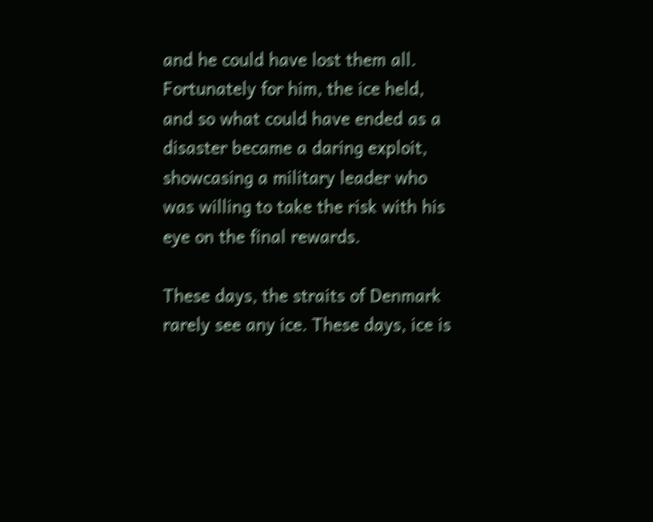and he could have lost them all. Fortunately for him, the ice held, and so what could have ended as a disaster became a daring exploit, showcasing a military leader who was willing to take the risk with his eye on the final rewards.

These days, the straits of Denmark rarely see any ice. These days, ice is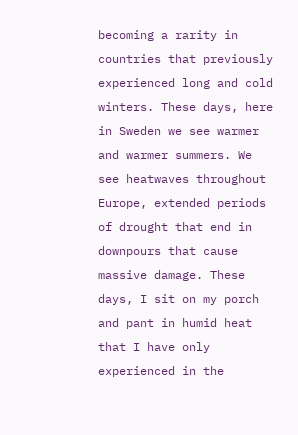becoming a rarity in countries that previously experienced long and cold winters. These days, here in Sweden we see warmer and warmer summers. We see heatwaves throughout Europe, extended periods of drought that end in downpours that cause massive damage. These days, I sit on my porch and pant in humid heat that I have only experienced in the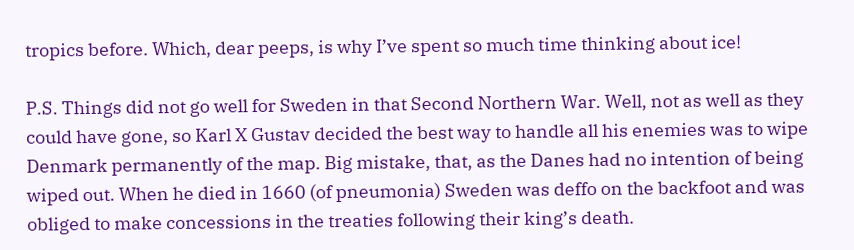tropics before. Which, dear peeps, is why I’ve spent so much time thinking about ice!

P.S. Things did not go well for Sweden in that Second Northern War. Well, not as well as they could have gone, so Karl X Gustav decided the best way to handle all his enemies was to wipe Denmark permanently of the map. Big mistake, that, as the Danes had no intention of being wiped out. When he died in 1660 (of pneumonia) Sweden was deffo on the backfoot and was obliged to make concessions in the treaties following their king’s death.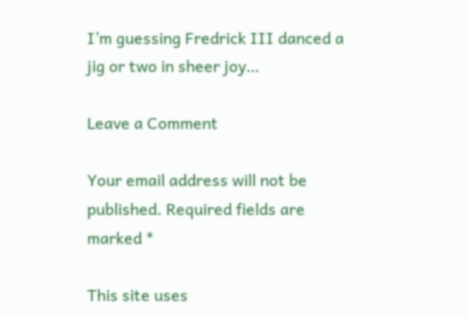I’m guessing Fredrick III danced a jig or two in sheer joy…

Leave a Comment

Your email address will not be published. Required fields are marked *

This site uses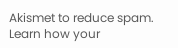Akismet to reduce spam. Learn how your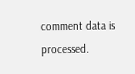comment data is processed.